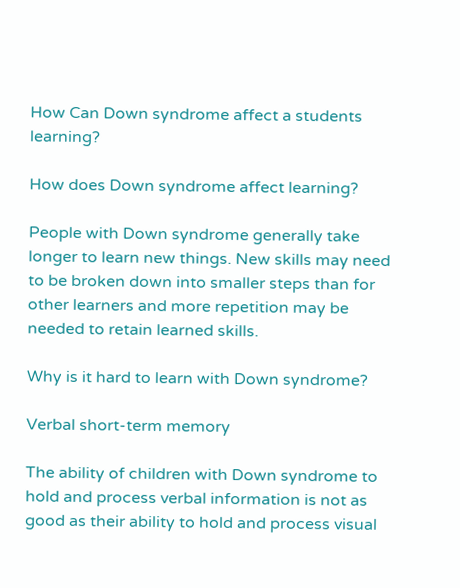How Can Down syndrome affect a students learning?

How does Down syndrome affect learning?

People with Down syndrome generally take longer to learn new things. New skills may need to be broken down into smaller steps than for other learners and more repetition may be needed to retain learned skills.

Why is it hard to learn with Down syndrome?

Verbal short-term memory

The ability of children with Down syndrome to hold and process verbal information is not as good as their ability to hold and process visual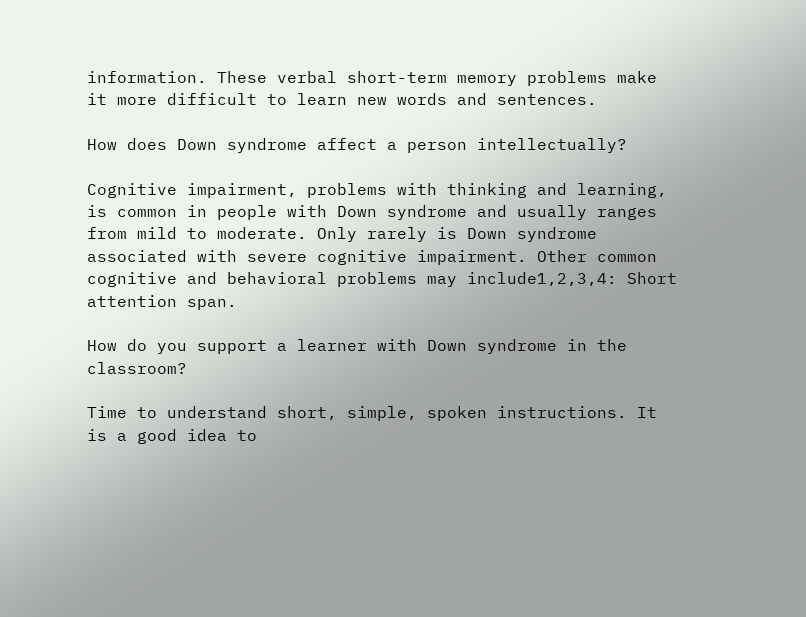information. These verbal short-term memory problems make it more difficult to learn new words and sentences.

How does Down syndrome affect a person intellectually?

Cognitive impairment, problems with thinking and learning, is common in people with Down syndrome and usually ranges from mild to moderate. Only rarely is Down syndrome associated with severe cognitive impairment. Other common cognitive and behavioral problems may include1,2,3,4: Short attention span.

How do you support a learner with Down syndrome in the classroom?

Time to understand short, simple, spoken instructions. It is a good idea to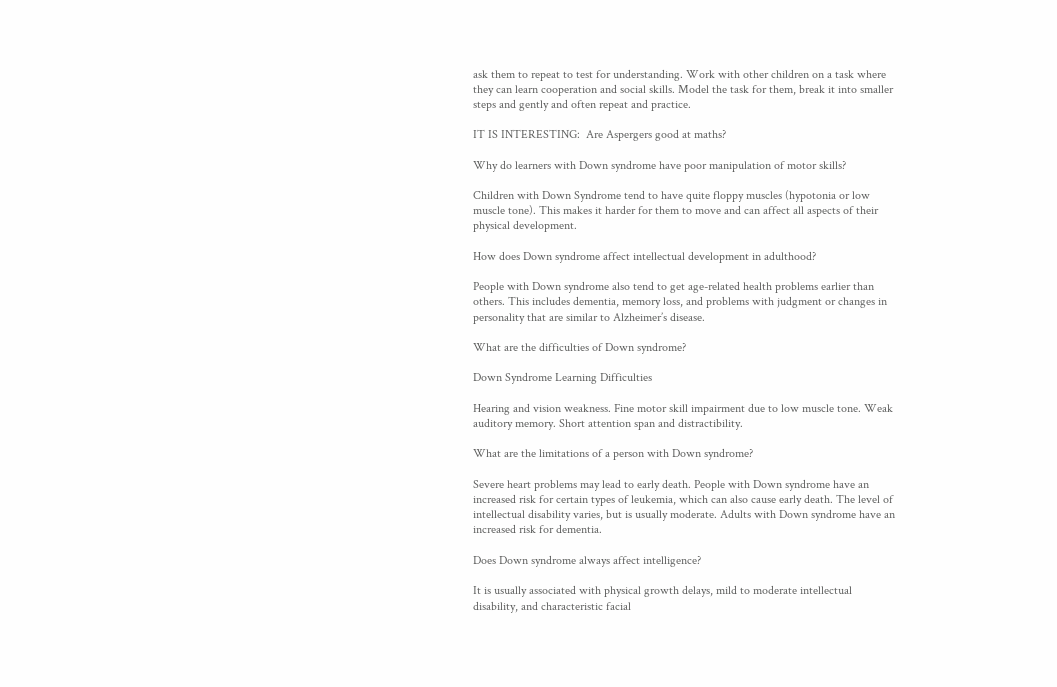ask them to repeat to test for understanding. Work with other children on a task where they can learn cooperation and social skills. Model the task for them, break it into smaller steps and gently and often repeat and practice.

IT IS INTERESTING:  Are Aspergers good at maths?

Why do learners with Down syndrome have poor manipulation of motor skills?

Children with Down Syndrome tend to have quite floppy muscles (hypotonia or low muscle tone). This makes it harder for them to move and can affect all aspects of their physical development.

How does Down syndrome affect intellectual development in adulthood?

People with Down syndrome also tend to get age-related health problems earlier than others. This includes dementia, memory loss, and problems with judgment or changes in personality that are similar to Alzheimer’s disease.

What are the difficulties of Down syndrome?

Down Syndrome Learning Difficulties

Hearing and vision weakness. Fine motor skill impairment due to low muscle tone. Weak auditory memory. Short attention span and distractibility.

What are the limitations of a person with Down syndrome?

Severe heart problems may lead to early death. People with Down syndrome have an increased risk for certain types of leukemia, which can also cause early death. The level of intellectual disability varies, but is usually moderate. Adults with Down syndrome have an increased risk for dementia.

Does Down syndrome always affect intelligence?

It is usually associated with physical growth delays, mild to moderate intellectual disability, and characteristic facial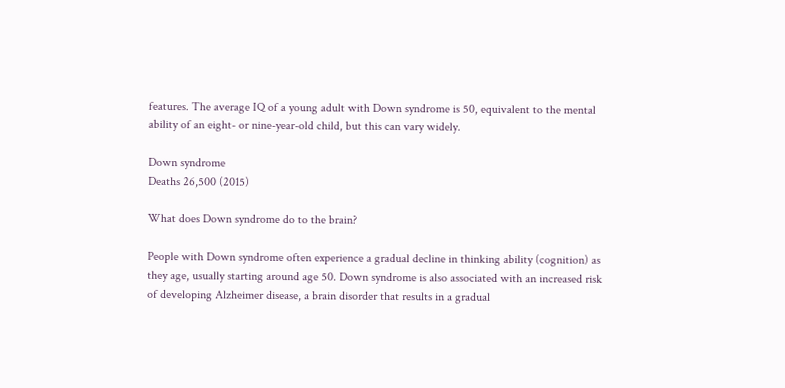features. The average IQ of a young adult with Down syndrome is 50, equivalent to the mental ability of an eight- or nine-year-old child, but this can vary widely.

Down syndrome
Deaths 26,500 (2015)

What does Down syndrome do to the brain?

People with Down syndrome often experience a gradual decline in thinking ability (cognition) as they age, usually starting around age 50. Down syndrome is also associated with an increased risk of developing Alzheimer disease, a brain disorder that results in a gradual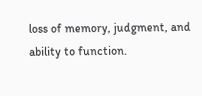loss of memory, judgment, and ability to function.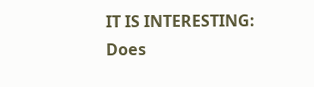IT IS INTERESTING:  Does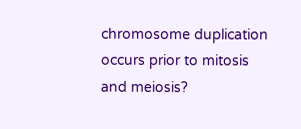chromosome duplication occurs prior to mitosis and meiosis?